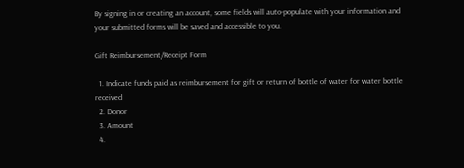By signing in or creating an account, some fields will auto-populate with your information and your submitted forms will be saved and accessible to you.

Gift Reimbursement/Receipt Form

  1. Indicate funds paid as reimbursement for gift or return of bottle of water for water bottle received
  2. Donor
  3. Amount
  4.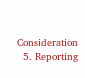Consideration
  5. Reporting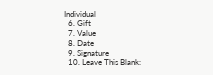Individual
  6. Gift
  7. Value
  8. Date
  9. Signature
  10. Leave This Blank: